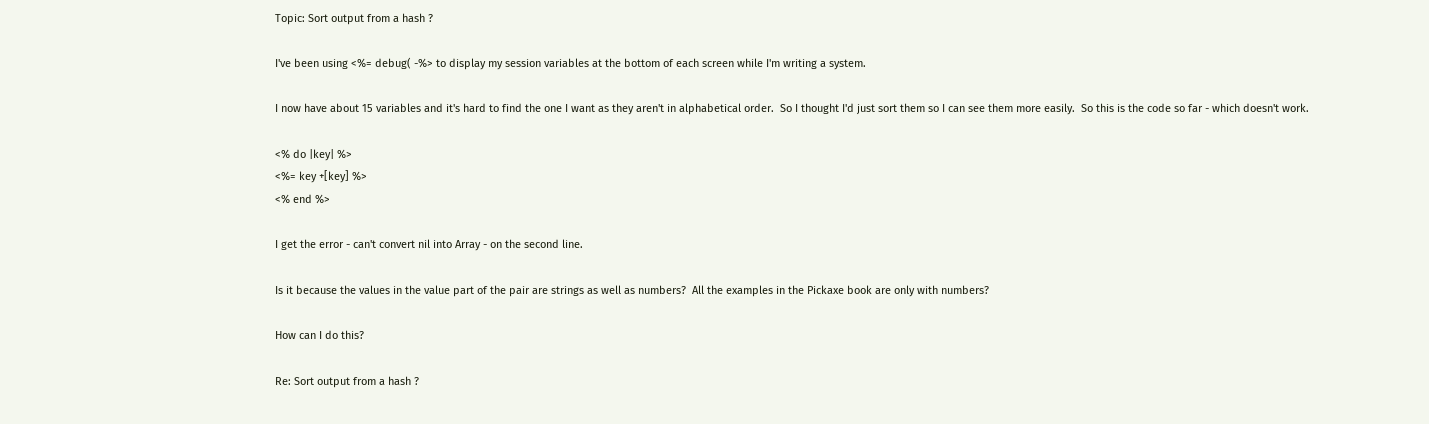Topic: Sort output from a hash ?

I've been using <%= debug( -%> to display my session variables at the bottom of each screen while I'm writing a system.

I now have about 15 variables and it's hard to find the one I want as they aren't in alphabetical order.  So I thought I'd just sort them so I can see them more easily.  So this is the code so far - which doesn't work.

<% do |key| %>
<%= key +[key] %>
<% end %>

I get the error - can't convert nil into Array - on the second line.

Is it because the values in the value part of the pair are strings as well as numbers?  All the examples in the Pickaxe book are only with numbers?

How can I do this?

Re: Sort output from a hash ?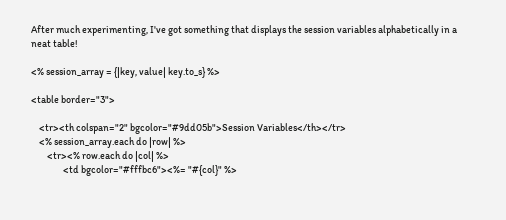After much experimenting, I've got something that displays the session variables alphabetically in a neat table!

<% session_array = {|key, value| key.to_s} %>

<table border="3">

    <tr><th colspan="2" bgcolor="#9dd05b">Session Variables</th></tr>
    <% session_array.each do |row| %>
        <tr><% row.each do |col| %>
                <td bgcolor="#fffbc6"><%= "#{col}" %>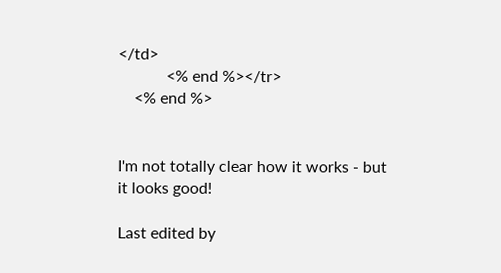</td>
            <% end %></tr>
    <% end %>


I'm not totally clear how it works - but it looks good!

Last edited by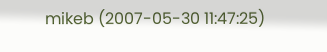mikeb (2007-05-30 11:47:25)